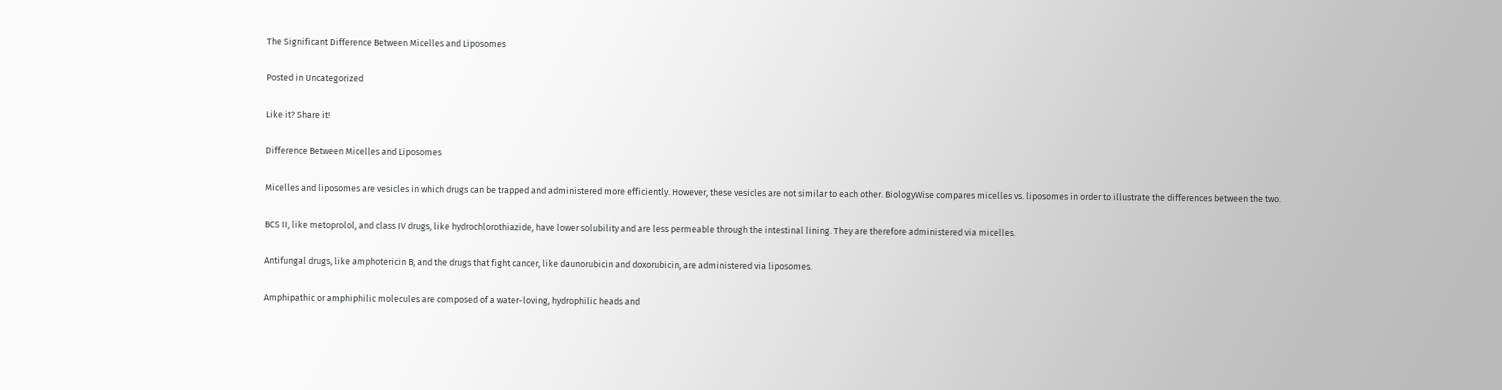The Significant Difference Between Micelles and Liposomes

Posted in Uncategorized

Like it? Share it!

Difference Between Micelles and Liposomes

Micelles and liposomes are vesicles in which drugs can be trapped and administered more efficiently. However, these vesicles are not similar to each other. BiologyWise compares micelles vs. liposomes in order to illustrate the differences between the two.

BCS II, like metoprolol, and class IV drugs, like hydrochlorothiazide, have lower solubility and are less permeable through the intestinal lining. They are therefore administered via micelles.

Antifungal drugs, like amphotericin B, and the drugs that fight cancer, like daunorubicin and doxorubicin, are administered via liposomes.

Amphipathic or amphiphilic molecules are composed of a water-loving, hydrophilic heads and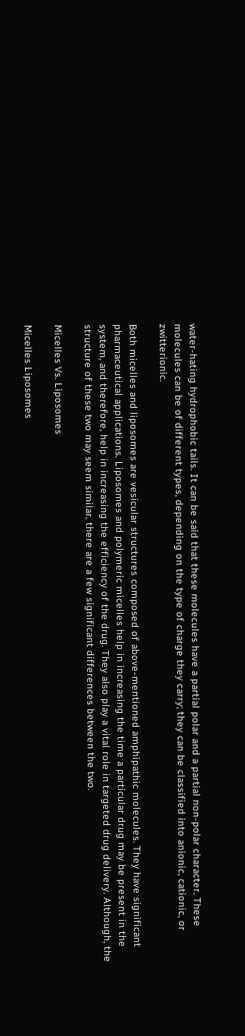water-hating hydrophobic tails. It can be said that these molecules have a partial polar and a partial non-polar character. These molecules can be of different types, depending on the type of charge they carry; they can be classified into anionic, cationic, or zwitterionic.

Both micelles and liposomes are vesicular structures composed of above-mentioned amphipathic molecules. They have significant pharmaceutical applications. Liposomes and polymeric micelles help in increasing the time a particular drug may be present in the system, and therefore, help in increasing the efficiency of the drug. They also play a vital role in targeted drug delivery. Although, the structure of these two may seem similar, there are a few significant differences between the two.

Micelles Vs. Liposomes

Micelles Liposomes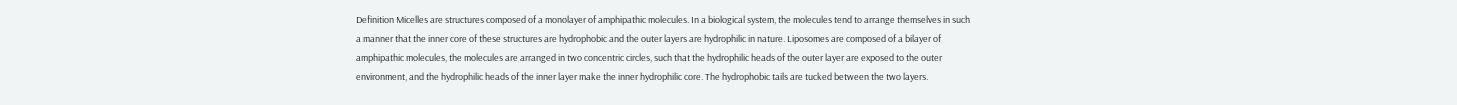Definition Micelles are structures composed of a monolayer of amphipathic molecules. In a biological system, the molecules tend to arrange themselves in such a manner that the inner core of these structures are hydrophobic and the outer layers are hydrophilic in nature. Liposomes are composed of a bilayer of amphipathic molecules, the molecules are arranged in two concentric circles, such that the hydrophilic heads of the outer layer are exposed to the outer environment, and the hydrophilic heads of the inner layer make the inner hydrophilic core. The hydrophobic tails are tucked between the two layers.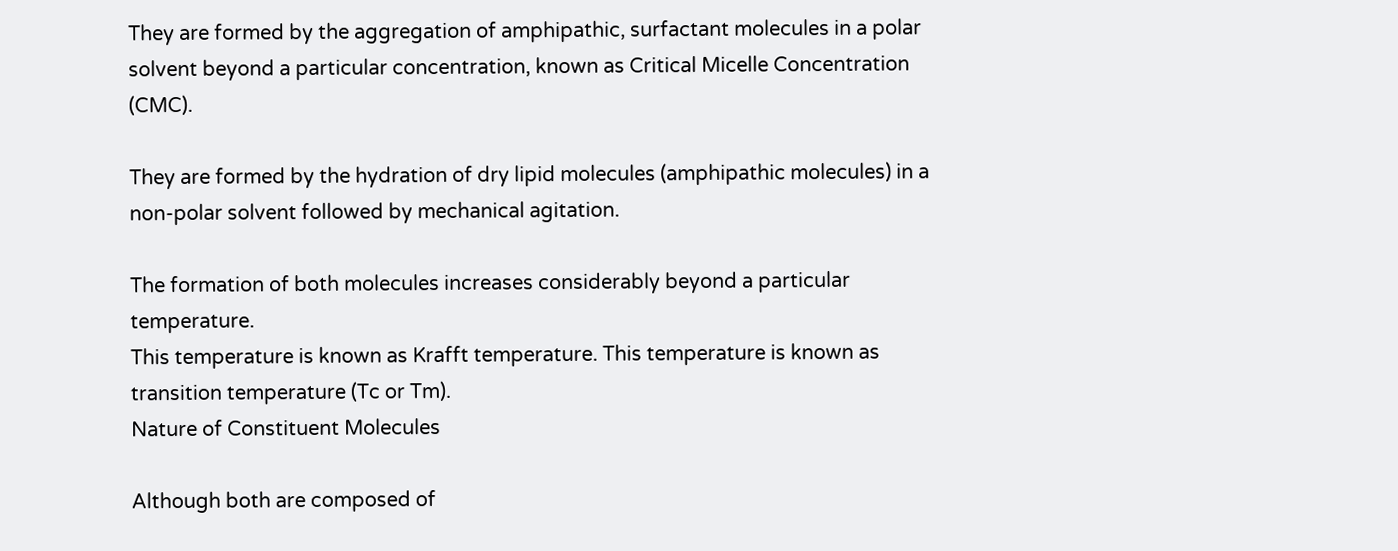They are formed by the aggregation of amphipathic, surfactant molecules in a polar solvent beyond a particular concentration, known as Critical Micelle Concentration (CMC).

They are formed by the hydration of dry lipid molecules (amphipathic molecules) in a non-polar solvent followed by mechanical agitation.

The formation of both molecules increases considerably beyond a particular temperature.
This temperature is known as Krafft temperature. This temperature is known as transition temperature (Tc or Tm).
Nature of Constituent Molecules

Although both are composed of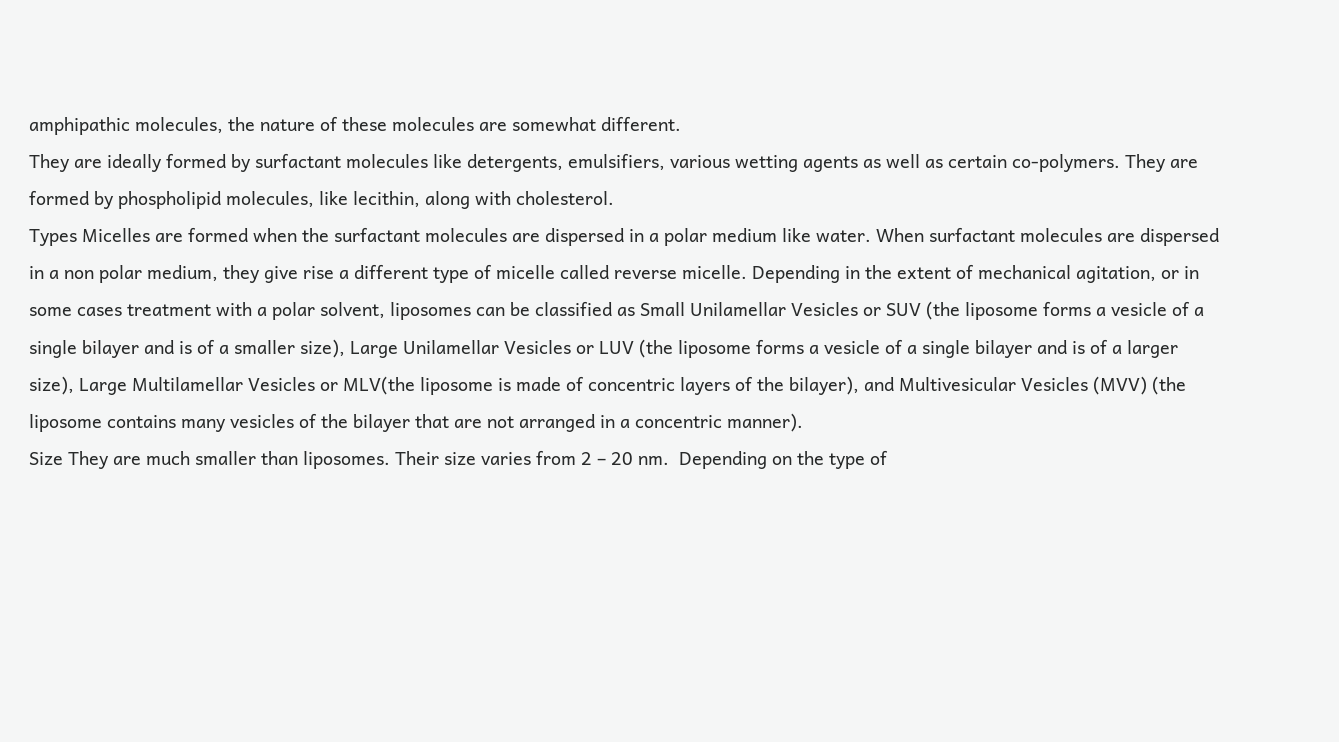amphipathic molecules, the nature of these molecules are somewhat different.
They are ideally formed by surfactant molecules like detergents, emulsifiers, various wetting agents as well as certain co-polymers. They are formed by phospholipid molecules, like lecithin, along with cholesterol.
Types Micelles are formed when the surfactant molecules are dispersed in a polar medium like water. When surfactant molecules are dispersed in a non polar medium, they give rise a different type of micelle called reverse micelle. Depending in the extent of mechanical agitation, or in some cases treatment with a polar solvent, liposomes can be classified as Small Unilamellar Vesicles or SUV (the liposome forms a vesicle of a single bilayer and is of a smaller size), Large Unilamellar Vesicles or LUV (the liposome forms a vesicle of a single bilayer and is of a larger size), Large Multilamellar Vesicles or MLV(the liposome is made of concentric layers of the bilayer), and Multivesicular Vesicles (MVV) (the liposome contains many vesicles of the bilayer that are not arranged in a concentric manner).
Size They are much smaller than liposomes. Their size varies from 2 – 20 nm.  Depending on the type of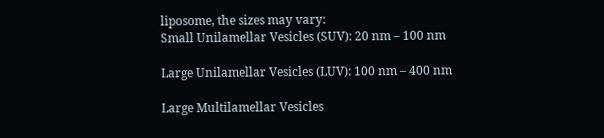liposome, the sizes may vary:
Small Unilamellar Vesicles (SUV): 20 nm – 100 nm

Large Unilamellar Vesicles (LUV): 100 nm – 400 nm

Large Multilamellar Vesicles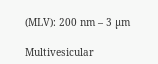(MLV): 200 nm – 3 µm

Multivesicular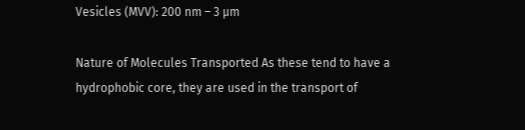Vesicles (MVV): 200 nm – 3 µm

Nature of Molecules Transported As these tend to have a hydrophobic core, they are used in the transport of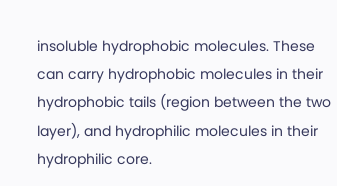insoluble hydrophobic molecules. These can carry hydrophobic molecules in their hydrophobic tails (region between the two layer), and hydrophilic molecules in their hydrophilic core.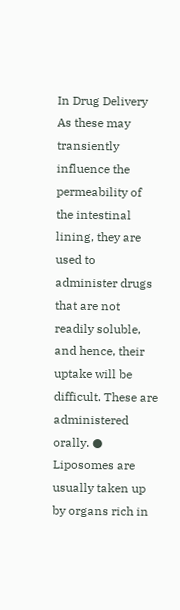In Drug Delivery As these may transiently influence the permeability of the intestinal lining, they are used to administer drugs that are not readily soluble, and hence, their uptake will be difficult. These are administered orally. ● Liposomes are usually taken up by organs rich in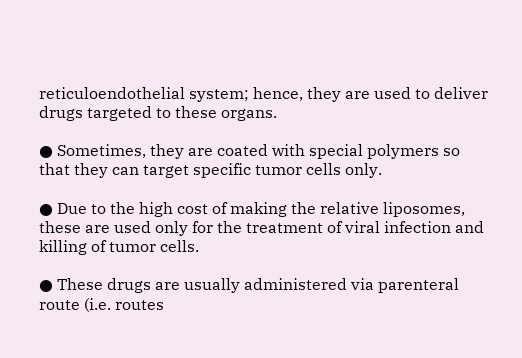reticuloendothelial system; hence, they are used to deliver drugs targeted to these organs.

● Sometimes, they are coated with special polymers so that they can target specific tumor cells only.

● Due to the high cost of making the relative liposomes, these are used only for the treatment of viral infection and killing of tumor cells.

● These drugs are usually administered via parenteral route (i.e. routes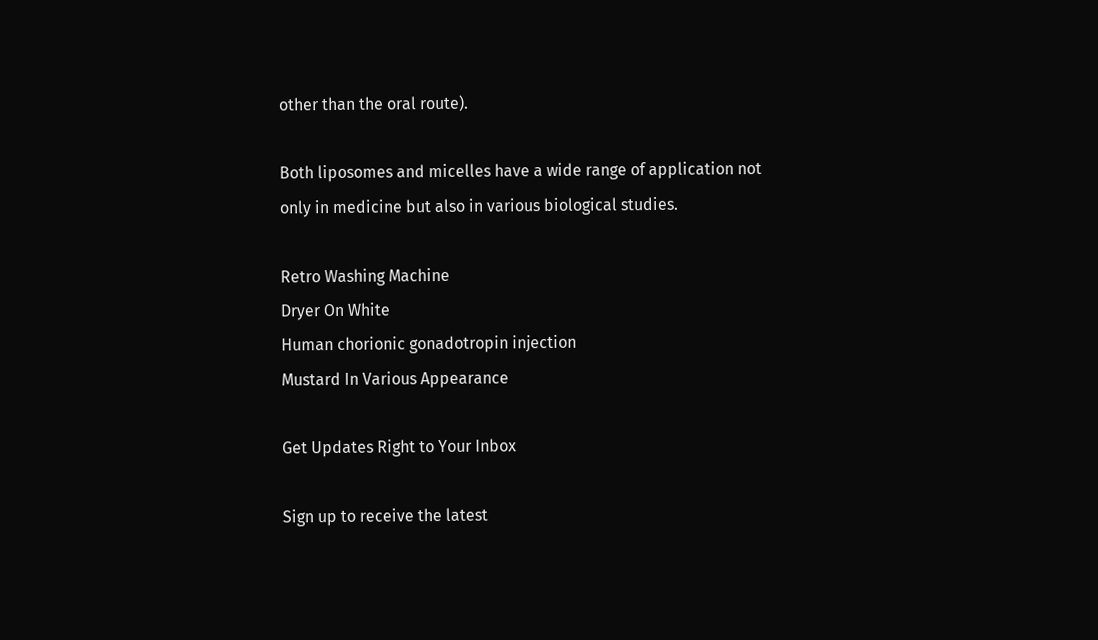other than the oral route).

Both liposomes and micelles have a wide range of application not only in medicine but also in various biological studies.

Retro Washing Machine
Dryer On White
Human chorionic gonadotropin injection
Mustard In Various Appearance

Get Updates Right to Your Inbox

Sign up to receive the latest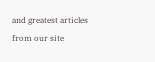and greatest articles from our site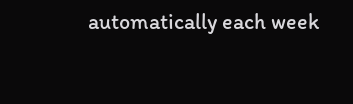automatically each week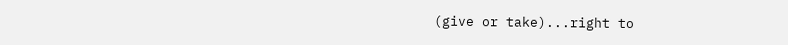(give or take)...right to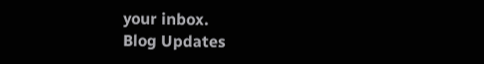your inbox.
Blog Updates